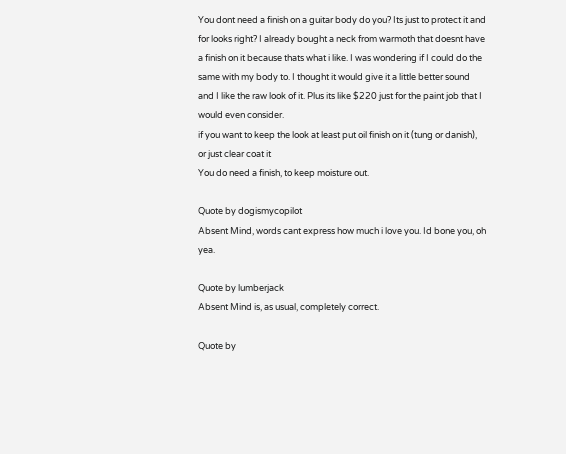You dont need a finish on a guitar body do you? Its just to protect it and for looks right? I already bought a neck from warmoth that doesnt have a finish on it because thats what i like. I was wondering if I could do the same with my body to. I thought it would give it a little better sound and I like the raw look of it. Plus its like $220 just for the paint job that I would even consider.
if you want to keep the look at least put oil finish on it (tung or danish), or just clear coat it
You do need a finish, to keep moisture out.

Quote by dogismycopilot
Absent Mind, words cant express how much i love you. Id bone you, oh yea.

Quote by lumberjack
Absent Mind is, as usual, completely correct.

Quote by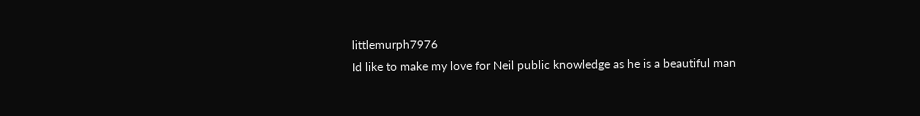littlemurph7976
Id like to make my love for Neil public knowledge as he is a beautiful man